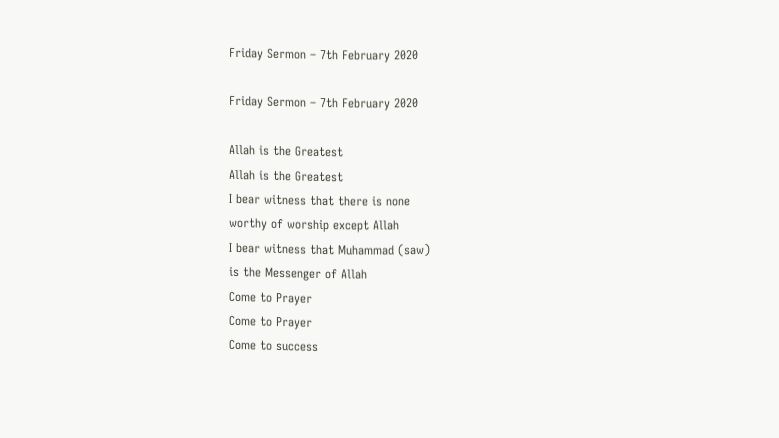Friday Sermon – 7th February 2020

Friday Sermon – 7th February 2020

Allah is the Greatest
Allah is the Greatest
I bear witness that there is none
worthy of worship except Allah
I bear witness that Muhammad (saw)
is the Messenger of Allah
Come to Prayer
Come to Prayer
Come to success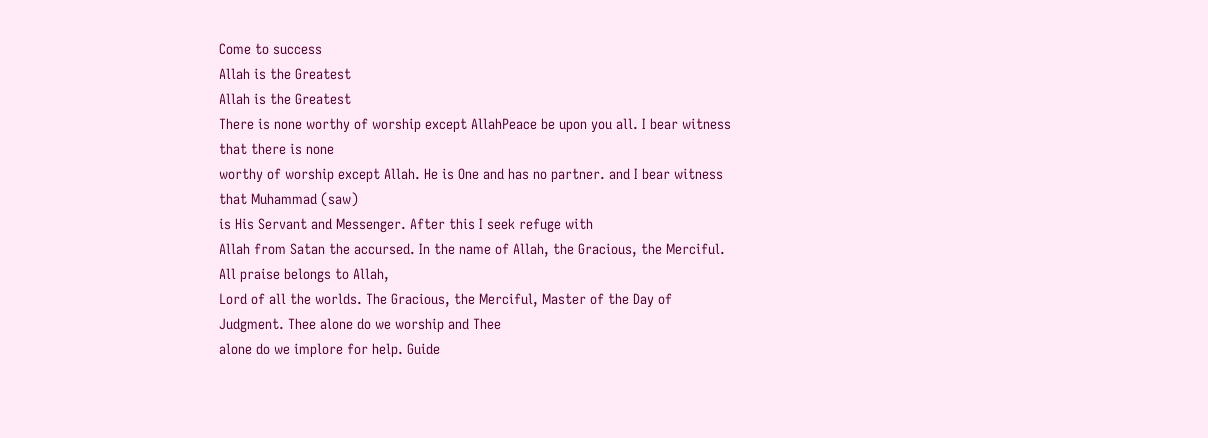Come to success
Allah is the Greatest
Allah is the Greatest
There is none worthy of worship except AllahPeace be upon you all. I bear witness that there is none
worthy of worship except Allah. He is One and has no partner. and I bear witness that Muhammad (saw)
is His Servant and Messenger. After this I seek refuge with
Allah from Satan the accursed. In the name of Allah, the Gracious, the Merciful. All praise belongs to Allah,
Lord of all the worlds. The Gracious, the Merciful, Master of the Day of Judgment. Thee alone do we worship and Thee
alone do we implore for help. Guide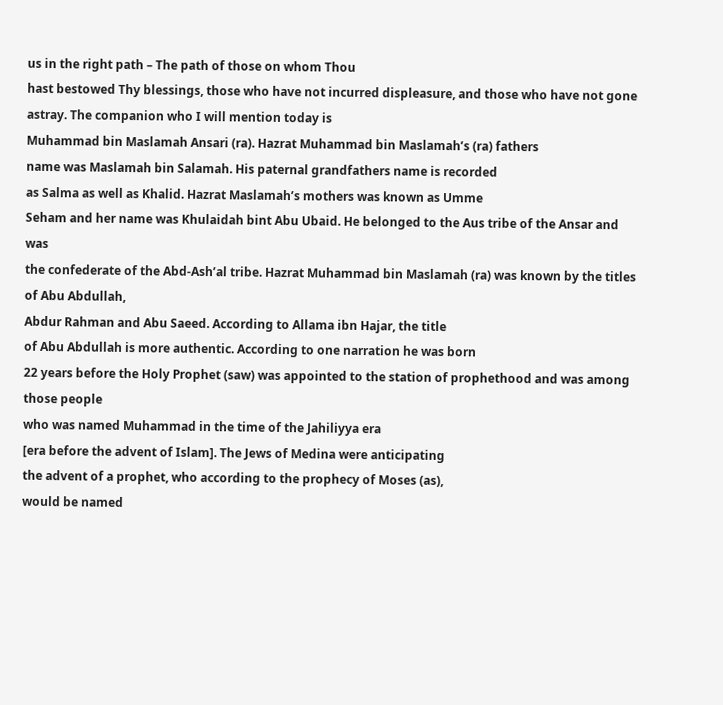us in the right path – The path of those on whom Thou
hast bestowed Thy blessings, those who have not incurred displeasure, and those who have not gone astray. The companion who I will mention today is
Muhammad bin Maslamah Ansari (ra). Hazrat Muhammad bin Maslamah’s (ra) fathers
name was Maslamah bin Salamah. His paternal grandfathers name is recorded
as Salma as well as Khalid. Hazrat Maslamah’s mothers was known as Umme
Seham and her name was Khulaidah bint Abu Ubaid. He belonged to the Aus tribe of the Ansar and was
the confederate of the Abd-Ash’al tribe. Hazrat Muhammad bin Maslamah (ra) was known by the titles of Abu Abdullah,
Abdur Rahman and Abu Saeed. According to Allama ibn Hajar, the title
of Abu Abdullah is more authentic. According to one narration he was born
22 years before the Holy Prophet (saw) was appointed to the station of prophethood and was among those people
who was named Muhammad in the time of the Jahiliyya era
[era before the advent of Islam]. The Jews of Medina were anticipating
the advent of a prophet, who according to the prophecy of Moses (as),
would be named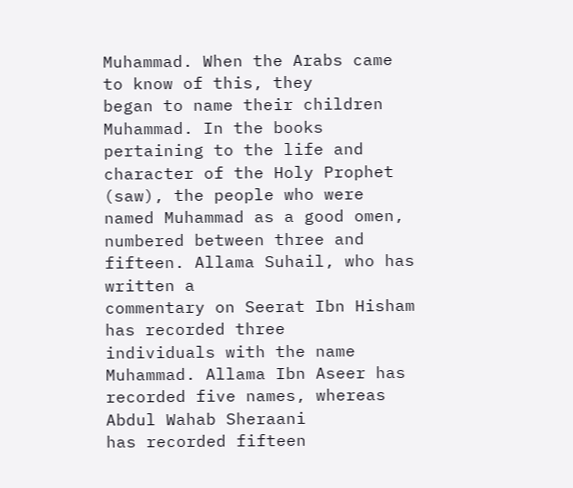Muhammad. When the Arabs came to know of this, they
began to name their children Muhammad. In the books pertaining to the life and
character of the Holy Prophet (saw), the people who were named Muhammad as a good omen,
numbered between three and fifteen. Allama Suhail, who has written a
commentary on Seerat Ibn Hisham has recorded three
individuals with the name Muhammad. Allama Ibn Aseer has recorded five names, whereas Abdul Wahab Sheraani
has recorded fifteen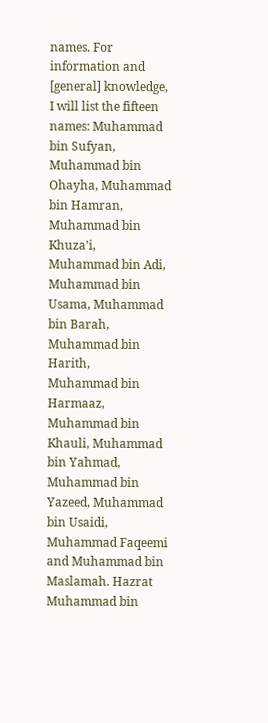names. For information and [general] knowledge,
I will list the fifteen names: Muhammad bin Sufyan,
Muhammad bin Ohayha, Muhammad bin Hamran, Muhammad bin Khuza’i,
Muhammad bin Adi, Muhammad bin Usama, Muhammad bin Barah, Muhammad bin Harith,
Muhammad bin Harmaaz, Muhammad bin Khauli, Muhammad bin Yahmad,
Muhammad bin Yazeed, Muhammad bin Usaidi, Muhammad Faqeemi
and Muhammad bin Maslamah. Hazrat Muhammad bin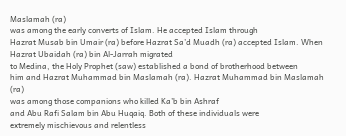Maslamah (ra)
was among the early converts of Islam. He accepted Islam through
Hazrat Musab bin Umair (ra) before Hazrat Sa’d Muadh (ra) accepted Islam. When Hazrat Ubaidah (ra) bin Al-Jarrah migrated
to Medina, the Holy Prophet (saw) established a bond of brotherhood between
him and Hazrat Muhammad bin Maslamah (ra). Hazrat Muhammad bin Maslamah (ra)
was among those companions who killed Ka’b bin Ashraf
and Abu Rafi Salam bin Abu Huqaiq. Both of these individuals were
extremely mischievous and relentless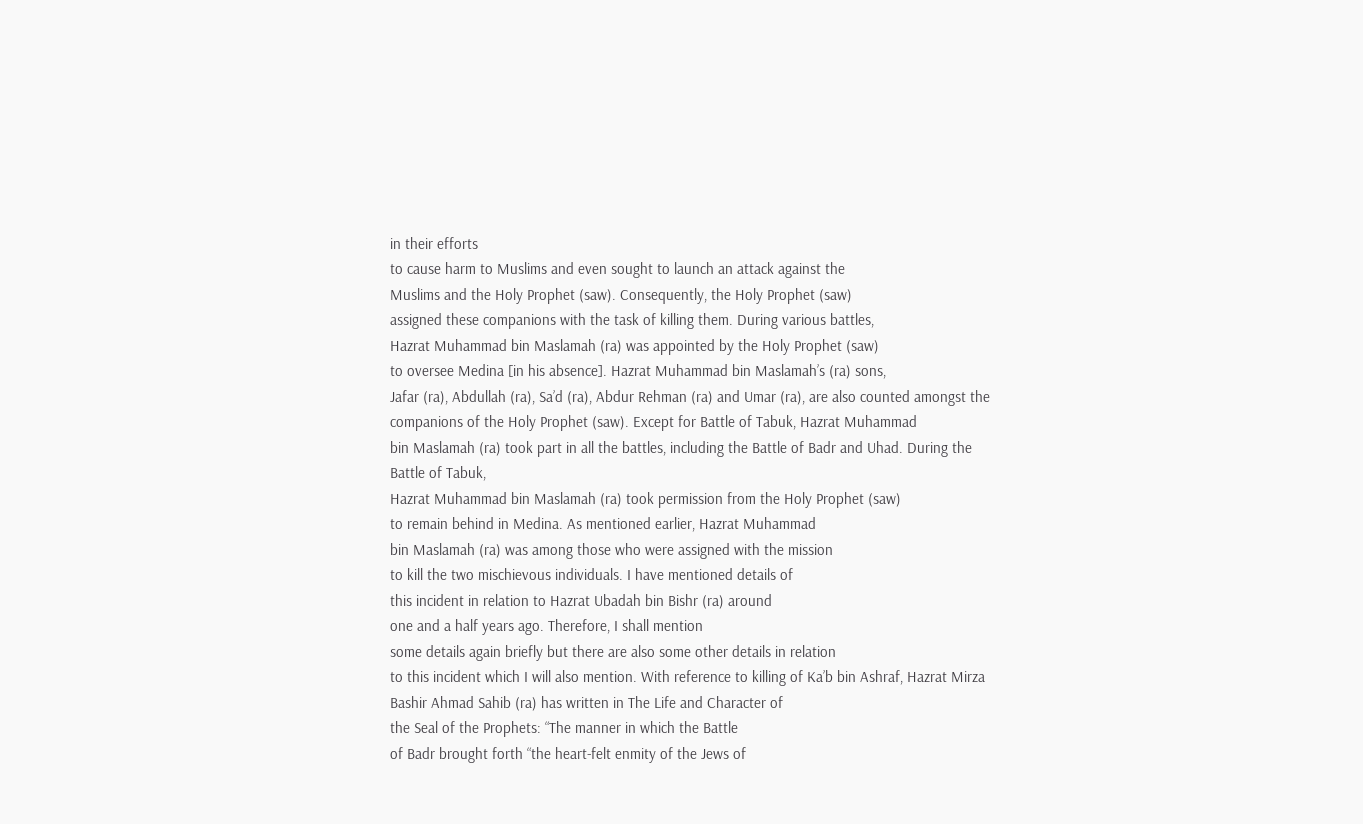in their efforts
to cause harm to Muslims and even sought to launch an attack against the
Muslims and the Holy Prophet (saw). Consequently, the Holy Prophet (saw)
assigned these companions with the task of killing them. During various battles,
Hazrat Muhammad bin Maslamah (ra) was appointed by the Holy Prophet (saw)
to oversee Medina [in his absence]. Hazrat Muhammad bin Maslamah’s (ra) sons,
Jafar (ra), Abdullah (ra), Sa’d (ra), Abdur Rehman (ra) and Umar (ra), are also counted amongst the
companions of the Holy Prophet (saw). Except for Battle of Tabuk, Hazrat Muhammad
bin Maslamah (ra) took part in all the battles, including the Battle of Badr and Uhad. During the Battle of Tabuk,
Hazrat Muhammad bin Maslamah (ra) took permission from the Holy Prophet (saw)
to remain behind in Medina. As mentioned earlier, Hazrat Muhammad
bin Maslamah (ra) was among those who were assigned with the mission
to kill the two mischievous individuals. I have mentioned details of
this incident in relation to Hazrat Ubadah bin Bishr (ra) around
one and a half years ago. Therefore, I shall mention
some details again briefly but there are also some other details in relation
to this incident which I will also mention. With reference to killing of Ka’b bin Ashraf, Hazrat Mirza Bashir Ahmad Sahib (ra) has written in The Life and Character of
the Seal of the Prophets: “The manner in which the Battle
of Badr brought forth “the heart-felt enmity of the Jews of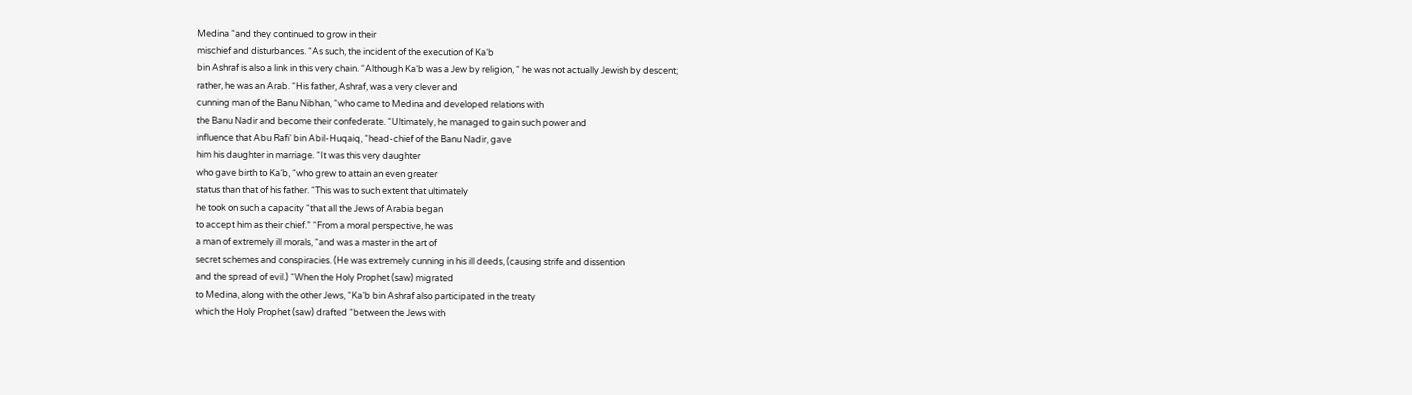Medina “and they continued to grow in their
mischief and disturbances. “As such, the incident of the execution of Ka‘b
bin Ashraf is also a link in this very chain. “Although Ka‘b was a Jew by religion, “ he was not actually Jewish by descent;
rather, he was an Arab. “His father, Ashraf, was a very clever and
cunning man of the Banu Nibhan, “who came to Medina and developed relations with
the Banu Nadir and become their confederate. “Ultimately, he managed to gain such power and
influence that Abu Rafi‘ bin Abil-Huqaiq, “head-chief of the Banu Nadir, gave
him his daughter in marriage. “It was this very daughter
who gave birth to Ka‘b, “who grew to attain an even greater
status than that of his father. “This was to such extent that ultimately
he took on such a capacity “that all the Jews of Arabia began
to accept him as their chief.” “From a moral perspective, he was
a man of extremely ill morals, “and was a master in the art of
secret schemes and conspiracies. (He was extremely cunning in his ill deeds, (causing strife and dissention
and the spread of evil.) “When the Holy Prophet (saw) migrated
to Medina, along with the other Jews, “Ka‘b bin Ashraf also participated in the treaty
which the Holy Prophet (saw) drafted “between the Jews with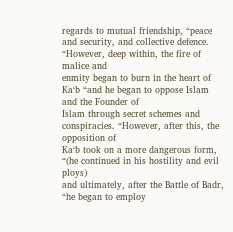regards to mutual friendship, “peace and security, and collective defence. “However, deep within, the fire of malice and
enmity began to burn in the heart of Ka‘b “and he began to oppose Islam and the Founder of
Islam through secret schemes and conspiracies. “However, after this, the opposition of
Ka‘b took on a more dangerous form, “(he continued in his hostility and evil ploys)
and ultimately, after the Battle of Badr, “he began to employ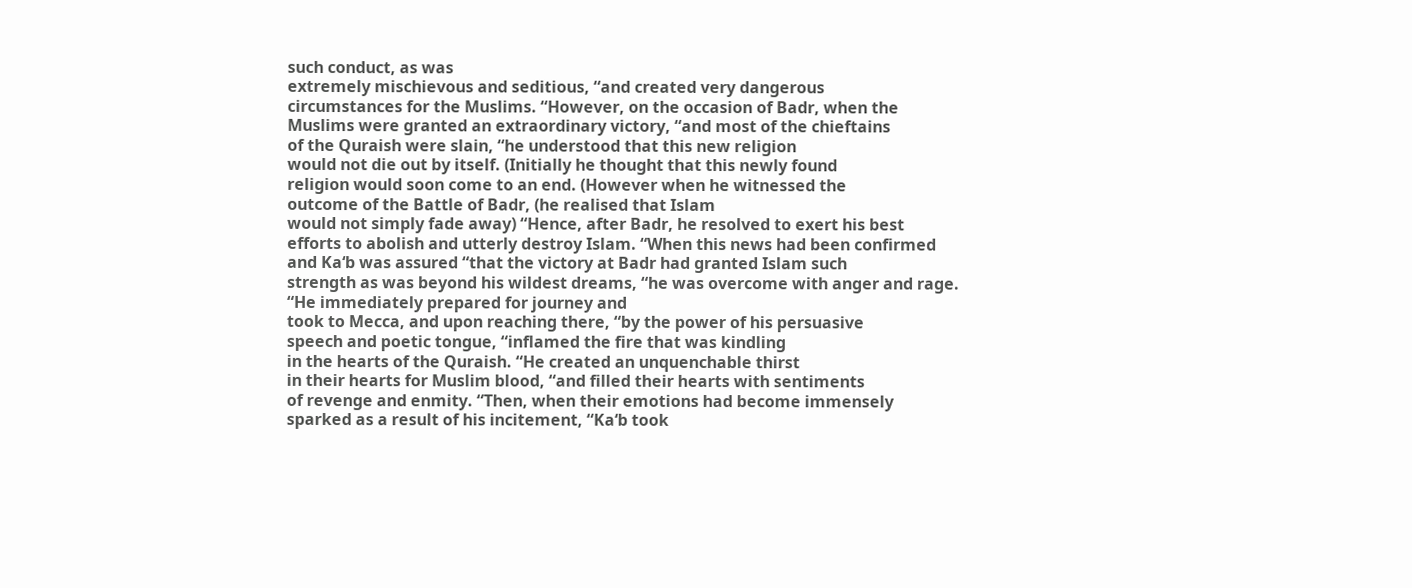such conduct, as was
extremely mischievous and seditious, “and created very dangerous
circumstances for the Muslims. “However, on the occasion of Badr, when the
Muslims were granted an extraordinary victory, “and most of the chieftains
of the Quraish were slain, “he understood that this new religion
would not die out by itself. (Initially he thought that this newly found
religion would soon come to an end. (However when he witnessed the
outcome of the Battle of Badr, (he realised that Islam
would not simply fade away) “Hence, after Badr, he resolved to exert his best
efforts to abolish and utterly destroy Islam. “When this news had been confirmed
and Ka‘b was assured “that the victory at Badr had granted Islam such
strength as was beyond his wildest dreams, “he was overcome with anger and rage. “He immediately prepared for journey and
took to Mecca, and upon reaching there, “by the power of his persuasive
speech and poetic tongue, “inflamed the fire that was kindling
in the hearts of the Quraish. “He created an unquenchable thirst
in their hearts for Muslim blood, “and filled their hearts with sentiments
of revenge and enmity. “Then, when their emotions had become immensely
sparked as a result of his incitement, “Ka‘b took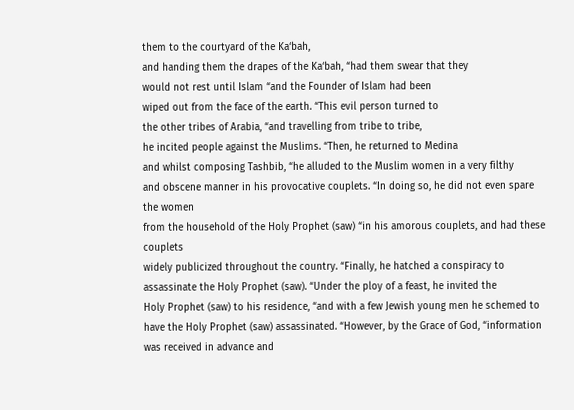them to the courtyard of the Ka‘bah,
and handing them the drapes of the Ka‘bah, “had them swear that they
would not rest until Islam “and the Founder of Islam had been
wiped out from the face of the earth. “This evil person turned to
the other tribes of Arabia, “and travelling from tribe to tribe,
he incited people against the Muslims. “Then, he returned to Medina
and whilst composing Tashbib, “he alluded to the Muslim women in a very filthy
and obscene manner in his provocative couplets. “In doing so, he did not even spare the women
from the household of the Holy Prophet (saw) “in his amorous couplets, and had these couplets
widely publicized throughout the country. “Finally, he hatched a conspiracy to
assassinate the Holy Prophet (saw). “Under the ploy of a feast, he invited the
Holy Prophet (saw) to his residence, “and with a few Jewish young men he schemed to
have the Holy Prophet (saw) assassinated. “However, by the Grace of God, “information was received in advance and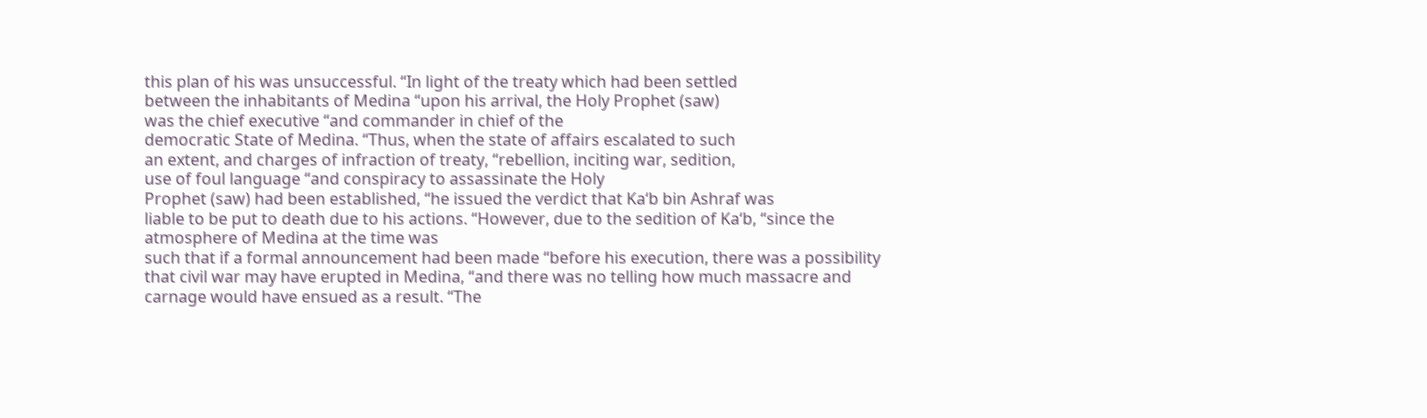this plan of his was unsuccessful. “In light of the treaty which had been settled
between the inhabitants of Medina “upon his arrival, the Holy Prophet (saw)
was the chief executive “and commander in chief of the
democratic State of Medina. “Thus, when the state of affairs escalated to such
an extent, and charges of infraction of treaty, “rebellion, inciting war, sedition,
use of foul language “and conspiracy to assassinate the Holy
Prophet (saw) had been established, “he issued the verdict that Ka‘b bin Ashraf was
liable to be put to death due to his actions. “However, due to the sedition of Ka‘b, “since the atmosphere of Medina at the time was
such that if a formal announcement had been made “before his execution, there was a possibility
that civil war may have erupted in Medina, “and there was no telling how much massacre and
carnage would have ensued as a result. “The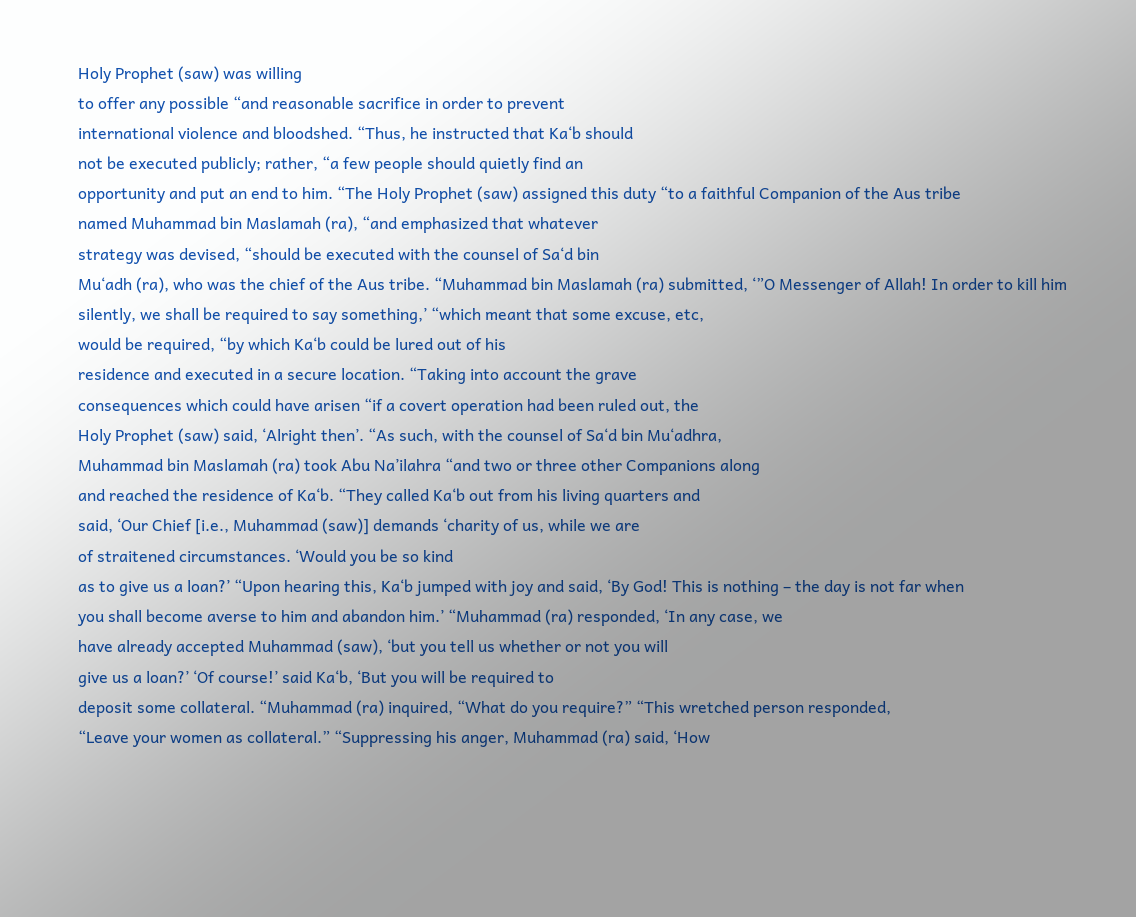Holy Prophet (saw) was willing
to offer any possible “and reasonable sacrifice in order to prevent
international violence and bloodshed. “Thus, he instructed that Ka‘b should
not be executed publicly; rather, “a few people should quietly find an
opportunity and put an end to him. “The Holy Prophet (saw) assigned this duty “to a faithful Companion of the Aus tribe
named Muhammad bin Maslamah (ra), “and emphasized that whatever
strategy was devised, “should be executed with the counsel of Sa‘d bin
Mu‘adh (ra), who was the chief of the Aus tribe. “Muhammad bin Maslamah (ra) submitted, ‘”O Messenger of Allah! In order to kill him
silently, we shall be required to say something,’ “which meant that some excuse, etc,
would be required, “by which Ka‘b could be lured out of his
residence and executed in a secure location. “Taking into account the grave
consequences which could have arisen “if a covert operation had been ruled out, the
Holy Prophet (saw) said, ‘Alright then’. “As such, with the counsel of Sa‘d bin Mu‘adhra,
Muhammad bin Maslamah (ra) took Abu Na’ilahra “and two or three other Companions along
and reached the residence of Ka‘b. “They called Ka‘b out from his living quarters and
said, ‘Our Chief [i.e., Muhammad (saw)] demands ‘charity of us, while we are
of straitened circumstances. ‘Would you be so kind
as to give us a loan?’ “Upon hearing this, Ka‘b jumped with joy and said, ‘By God! This is nothing – the day is not far when
you shall become averse to him and abandon him.’ “Muhammad (ra) responded, ‘In any case, we
have already accepted Muhammad (saw), ‘but you tell us whether or not you will
give us a loan?’ ‘Of course!’ said Ka‘b, ‘But you will be required to
deposit some collateral. “Muhammad (ra) inquired, “What do you require?” “This wretched person responded,
“Leave your women as collateral.” “Suppressing his anger, Muhammad (ra) said, ‘How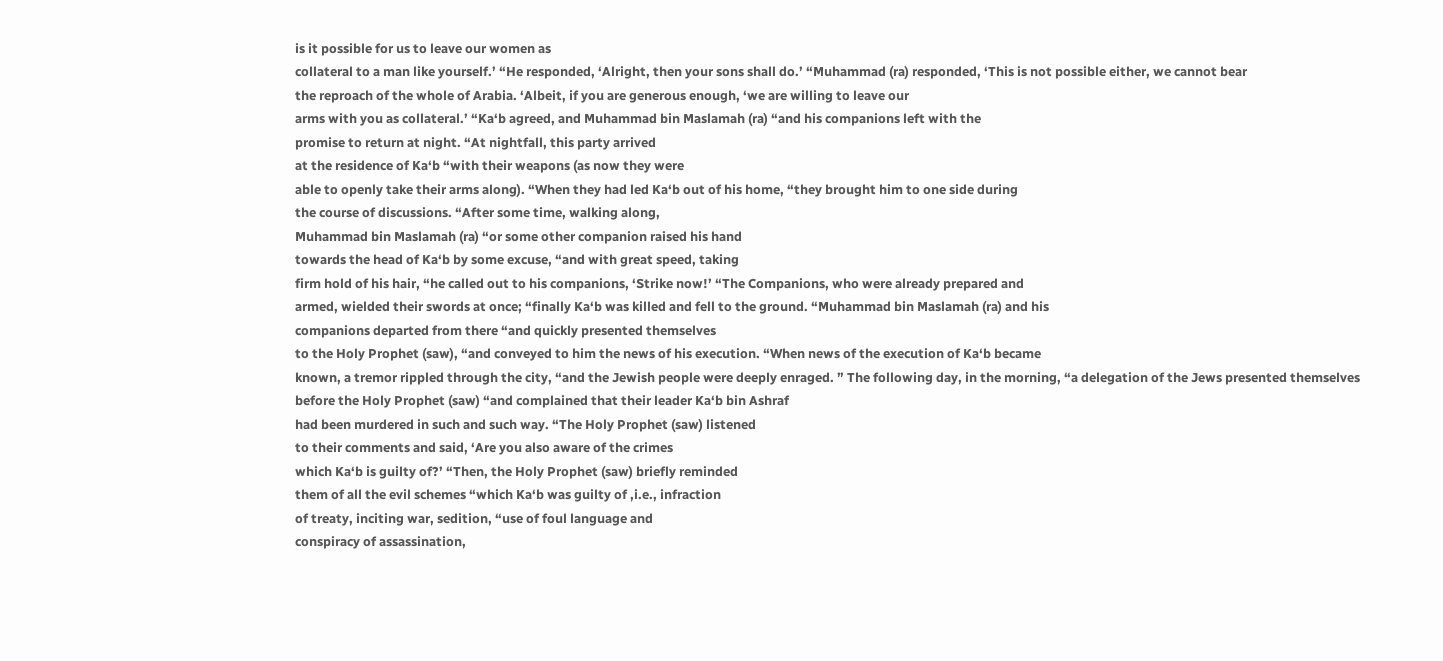is it possible for us to leave our women as
collateral to a man like yourself.’ “He responded, ‘Alright, then your sons shall do.’ “Muhammad (ra) responded, ‘This is not possible either, we cannot bear
the reproach of the whole of Arabia. ‘Albeit, if you are generous enough, ‘we are willing to leave our
arms with you as collateral.’ “Ka‘b agreed, and Muhammad bin Maslamah (ra) “and his companions left with the
promise to return at night. “At nightfall, this party arrived
at the residence of Ka‘b “with their weapons (as now they were
able to openly take their arms along). “When they had led Ka‘b out of his home, “they brought him to one side during
the course of discussions. “After some time, walking along,
Muhammad bin Maslamah (ra) “or some other companion raised his hand
towards the head of Ka‘b by some excuse, “and with great speed, taking
firm hold of his hair, “he called out to his companions, ‘Strike now!’ “The Companions, who were already prepared and
armed, wielded their swords at once; “finally Ka‘b was killed and fell to the ground. “Muhammad bin Maslamah (ra) and his
companions departed from there “and quickly presented themselves
to the Holy Prophet (saw), “and conveyed to him the news of his execution. “When news of the execution of Ka‘b became
known, a tremor rippled through the city, “and the Jewish people were deeply enraged. ” The following day, in the morning, “a delegation of the Jews presented themselves
before the Holy Prophet (saw) “and complained that their leader Ka‘b bin Ashraf
had been murdered in such and such way. “The Holy Prophet (saw) listened
to their comments and said, ‘Are you also aware of the crimes
which Ka‘b is guilty of?’ “Then, the Holy Prophet (saw) briefly reminded
them of all the evil schemes “which Ka‘b was guilty of ,i.e., infraction
of treaty, inciting war, sedition, “use of foul language and
conspiracy of assassination,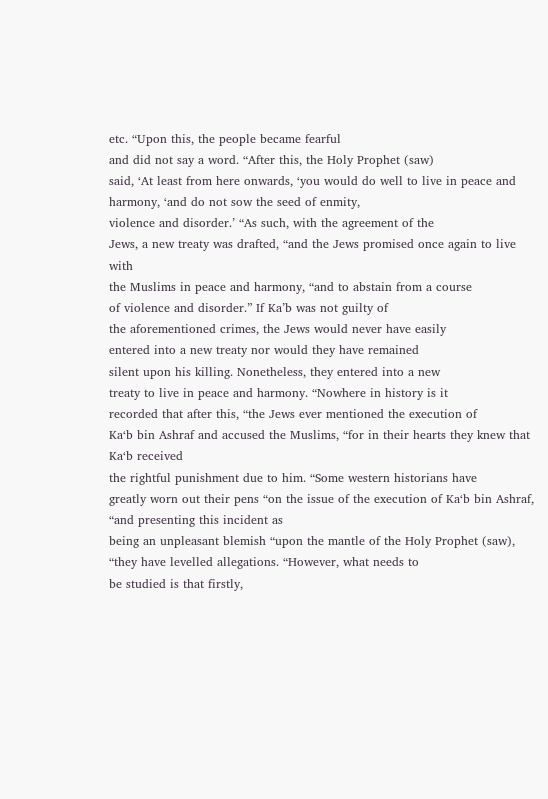etc. “Upon this, the people became fearful
and did not say a word. “After this, the Holy Prophet (saw)
said, ‘At least from here onwards, ‘you would do well to live in peace and harmony, ‘and do not sow the seed of enmity,
violence and disorder.’ “As such, with the agreement of the
Jews, a new treaty was drafted, “and the Jews promised once again to live with
the Muslims in peace and harmony, “and to abstain from a course
of violence and disorder.” If Ka’b was not guilty of
the aforementioned crimes, the Jews would never have easily
entered into a new treaty nor would they have remained
silent upon his killing. Nonetheless, they entered into a new
treaty to live in peace and harmony. “Nowhere in history is it
recorded that after this, “the Jews ever mentioned the execution of
Ka‘b bin Ashraf and accused the Muslims, “for in their hearts they knew that Ka‘b received
the rightful punishment due to him. “Some western historians have
greatly worn out their pens “on the issue of the execution of Ka‘b bin Ashraf, “and presenting this incident as
being an unpleasant blemish “upon the mantle of the Holy Prophet (saw), “they have levelled allegations. “However, what needs to
be studied is that firstly,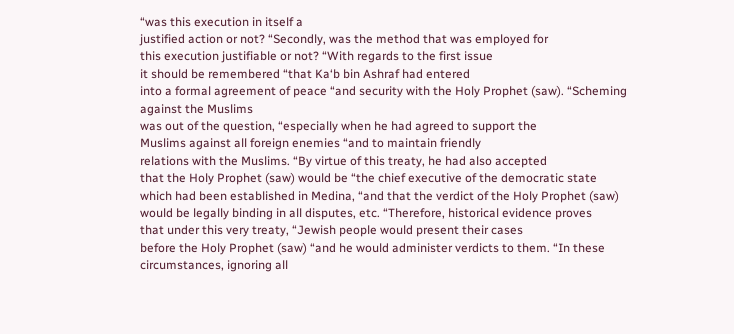“was this execution in itself a
justified action or not? “Secondly, was the method that was employed for
this execution justifiable or not? “With regards to the first issue
it should be remembered “that Ka‘b bin Ashraf had entered
into a formal agreement of peace “and security with the Holy Prophet (saw). “Scheming against the Muslims
was out of the question, “especially when he had agreed to support the
Muslims against all foreign enemies “and to maintain friendly
relations with the Muslims. “By virtue of this treaty, he had also accepted
that the Holy Prophet (saw) would be “the chief executive of the democratic state
which had been established in Medina, “and that the verdict of the Holy Prophet (saw)
would be legally binding in all disputes, etc. “Therefore, historical evidence proves
that under this very treaty, “Jewish people would present their cases
before the Holy Prophet (saw) “and he would administer verdicts to them. “In these circumstances, ignoring all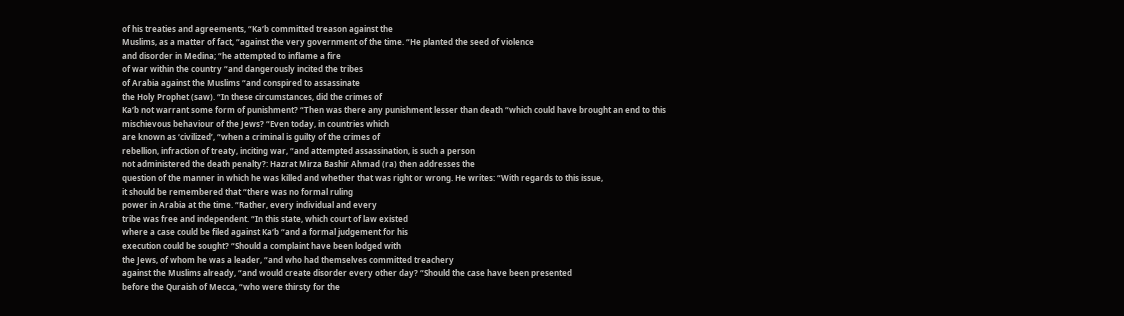of his treaties and agreements, “Ka‘b committed treason against the
Muslims, as a matter of fact, “against the very government of the time. “He planted the seed of violence
and disorder in Medina; “he attempted to inflame a fire
of war within the country “and dangerously incited the tribes
of Arabia against the Muslims “and conspired to assassinate
the Holy Prophet (saw). “In these circumstances, did the crimes of
Ka‘b not warrant some form of punishment? “Then was there any punishment lesser than death “which could have brought an end to this
mischievous behaviour of the Jews? “Even today, in countries which
are known as ‘civilized’, “when a criminal is guilty of the crimes of
rebellion, infraction of treaty, inciting war, “and attempted assassination, is such a person
not administered the death penalty?: Hazrat Mirza Bashir Ahmad (ra) then addresses the
question of the manner in which he was killed and whether that was right or wrong. He writes: “With regards to this issue,
it should be remembered that “there was no formal ruling
power in Arabia at the time. “Rather, every individual and every
tribe was free and independent. “In this state, which court of law existed
where a case could be filed against Ka‘b “and a formal judgement for his
execution could be sought? “Should a complaint have been lodged with
the Jews, of whom he was a leader, “and who had themselves committed treachery
against the Muslims already, “and would create disorder every other day? “Should the case have been presented
before the Quraish of Mecca, “who were thirsty for the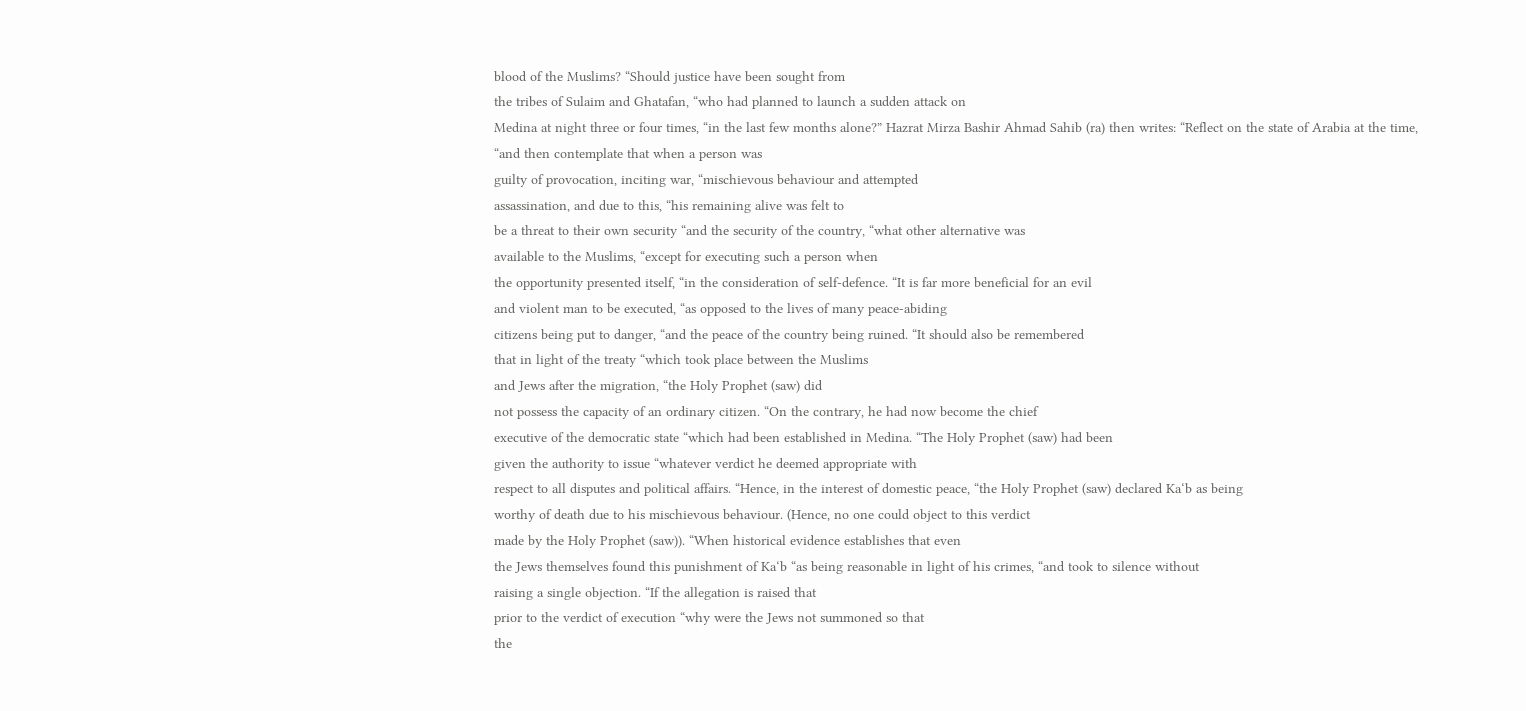blood of the Muslims? “Should justice have been sought from
the tribes of Sulaim and Ghatafan, “who had planned to launch a sudden attack on
Medina at night three or four times, “in the last few months alone?” Hazrat Mirza Bashir Ahmad Sahib (ra) then writes: “Reflect on the state of Arabia at the time, “and then contemplate that when a person was
guilty of provocation, inciting war, “mischievous behaviour and attempted
assassination, and due to this, “his remaining alive was felt to
be a threat to their own security “and the security of the country, “what other alternative was
available to the Muslims, “except for executing such a person when
the opportunity presented itself, “in the consideration of self-defence. “It is far more beneficial for an evil
and violent man to be executed, “as opposed to the lives of many peace-abiding
citizens being put to danger, “and the peace of the country being ruined. “It should also be remembered
that in light of the treaty “which took place between the Muslims
and Jews after the migration, “the Holy Prophet (saw) did
not possess the capacity of an ordinary citizen. “On the contrary, he had now become the chief
executive of the democratic state “which had been established in Medina. “The Holy Prophet (saw) had been
given the authority to issue “whatever verdict he deemed appropriate with
respect to all disputes and political affairs. “Hence, in the interest of domestic peace, “the Holy Prophet (saw) declared Ka‘b as being
worthy of death due to his mischievous behaviour. (Hence, no one could object to this verdict
made by the Holy Prophet (saw)). “When historical evidence establishes that even
the Jews themselves found this punishment of Ka‘b “as being reasonable in light of his crimes, “and took to silence without
raising a single objection. “If the allegation is raised that
prior to the verdict of execution “why were the Jews not summoned so that
the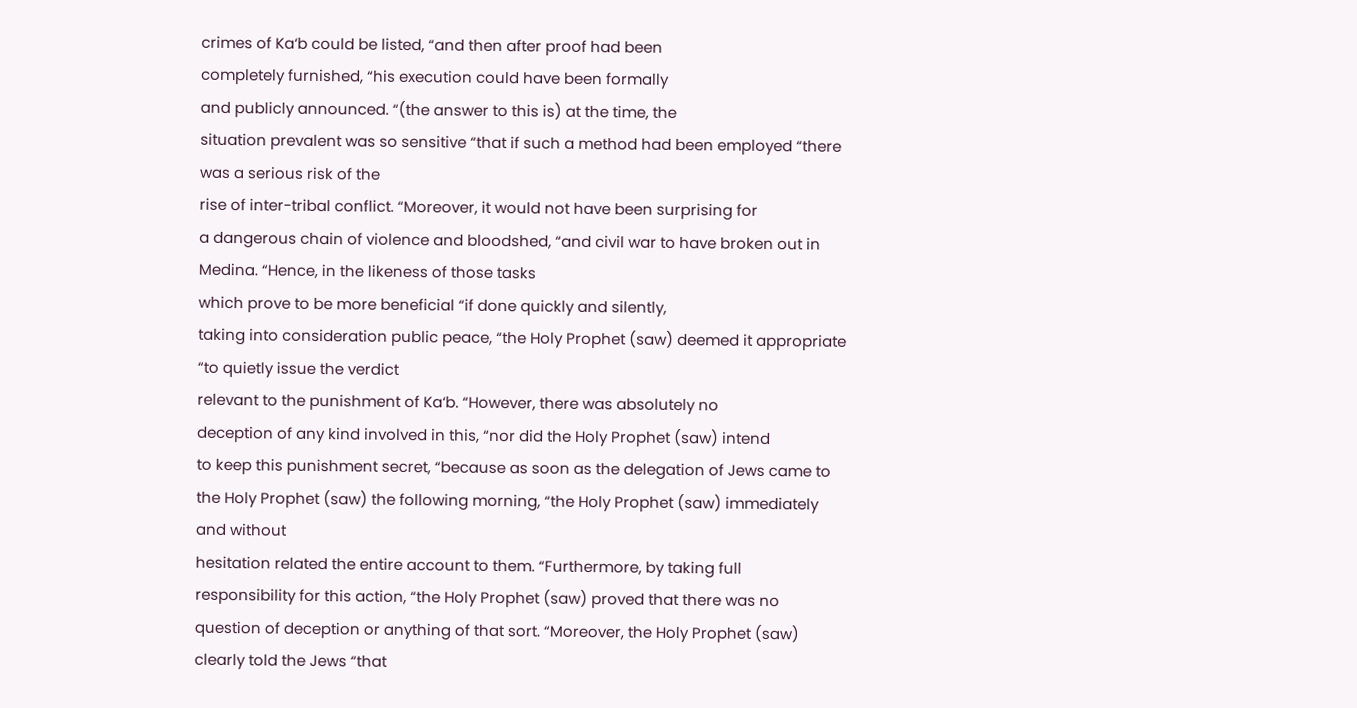crimes of Ka‘b could be listed, “and then after proof had been
completely furnished, “his execution could have been formally
and publicly announced. “(the answer to this is) at the time, the
situation prevalent was so sensitive “that if such a method had been employed “there was a serious risk of the
rise of inter-tribal conflict. “Moreover, it would not have been surprising for
a dangerous chain of violence and bloodshed, “and civil war to have broken out in Medina. “Hence, in the likeness of those tasks
which prove to be more beneficial “if done quickly and silently,
taking into consideration public peace, “the Holy Prophet (saw) deemed it appropriate “to quietly issue the verdict
relevant to the punishment of Ka‘b. “However, there was absolutely no
deception of any kind involved in this, “nor did the Holy Prophet (saw) intend
to keep this punishment secret, “because as soon as the delegation of Jews came to
the Holy Prophet (saw) the following morning, “the Holy Prophet (saw) immediately and without
hesitation related the entire account to them. “Furthermore, by taking full
responsibility for this action, “the Holy Prophet (saw) proved that there was no
question of deception or anything of that sort. “Moreover, the Holy Prophet (saw)
clearly told the Jews “that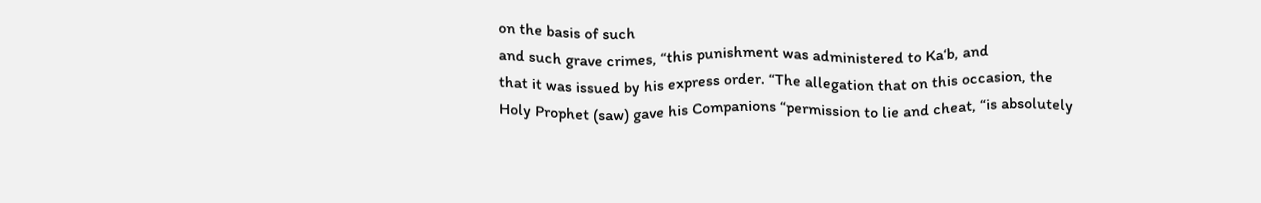on the basis of such
and such grave crimes, “this punishment was administered to Ka‘b, and
that it was issued by his express order. “The allegation that on this occasion, the
Holy Prophet (saw) gave his Companions “permission to lie and cheat, “is absolutely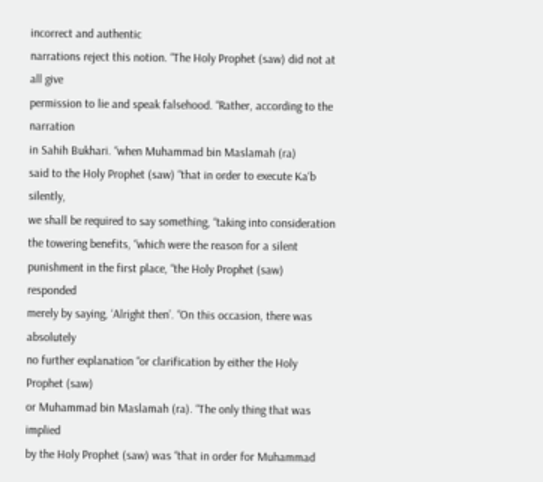incorrect and authentic
narrations reject this notion. “The Holy Prophet (saw) did not at all give
permission to lie and speak falsehood. “Rather, according to the narration
in Sahih Bukhari. “when Muhammad bin Maslamah (ra)
said to the Holy Prophet (saw) “that in order to execute Ka‘b silently,
we shall be required to say something, “taking into consideration the towering benefits, “which were the reason for a silent
punishment in the first place, “the Holy Prophet (saw) responded
merely by saying, ‘Alright then’. “On this occasion, there was absolutely
no further explanation “or clarification by either the Holy Prophet (saw)
or Muhammad bin Maslamah (ra). “The only thing that was implied
by the Holy Prophet (saw) was “that in order for Muhammad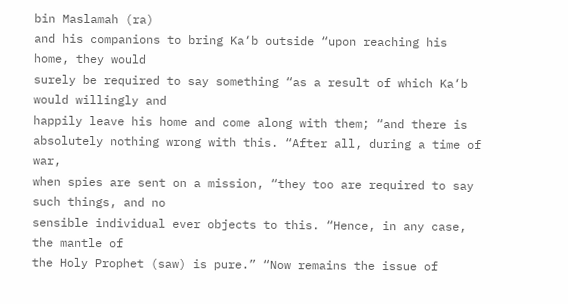bin Maslamah (ra)
and his companions to bring Ka‘b outside “upon reaching his home, they would
surely be required to say something “as a result of which Ka‘b would willingly and
happily leave his home and come along with them; “and there is absolutely nothing wrong with this. “After all, during a time of war,
when spies are sent on a mission, “they too are required to say such things, and no
sensible individual ever objects to this. “Hence, in any case, the mantle of
the Holy Prophet (saw) is pure.” “Now remains the issue of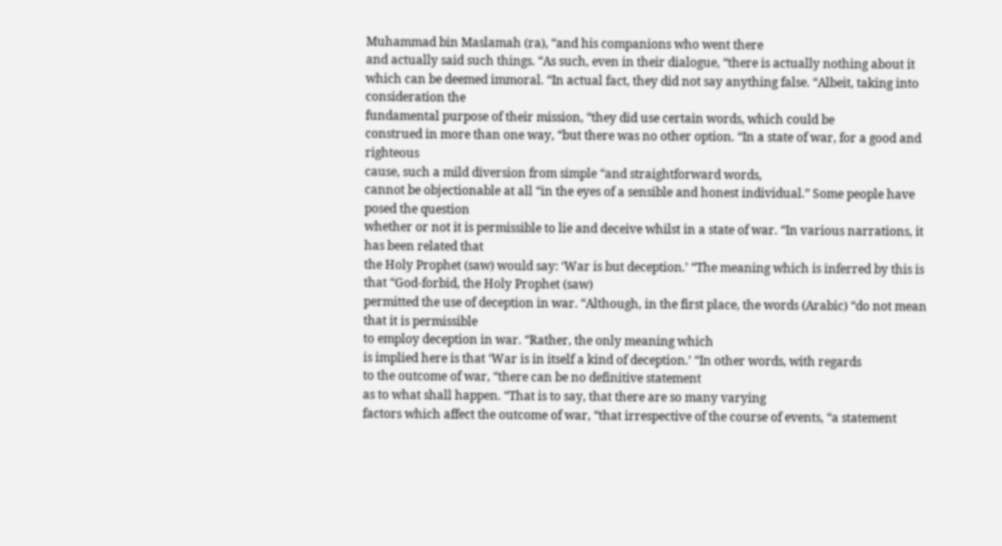Muhammad bin Maslamah (ra), “and his companions who went there
and actually said such things. “As such, even in their dialogue, “there is actually nothing about it
which can be deemed immoral. “In actual fact, they did not say anything false. “Albeit, taking into consideration the
fundamental purpose of their mission, “they did use certain words, which could be
construed in more than one way, “but there was no other option. “In a state of war, for a good and righteous
cause, such a mild diversion from simple “and straightforward words,
cannot be objectionable at all “in the eyes of a sensible and honest individual.” Some people have posed the question
whether or not it is permissible to lie and deceive whilst in a state of war. “In various narrations, it has been related that
the Holy Prophet (saw) would say: ‘War is but deception.’ “The meaning which is inferred by this is that “God-forbid, the Holy Prophet (saw)
permitted the use of deception in war. “Although, in the first place, the words (Arabic) “do not mean that it is permissible
to employ deception in war. “Rather, the only meaning which
is implied here is that ‘War is in itself a kind of deception.’ “In other words, with regards
to the outcome of war, “there can be no definitive statement
as to what shall happen. “That is to say, that there are so many varying
factors which affect the outcome of war, “that irrespective of the course of events, “a statement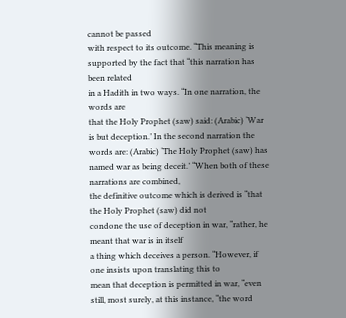cannot be passed
with respect to its outcome. “This meaning is supported by the fact that “this narration has been related
in a Hadith in two ways. “In one narration, the words are
that the Holy Prophet (saw) said: (Arabic) ‘War is but deception.’ In the second narration the words are: (Arabic) ‘The Holy Prophet (saw) has
named war as being deceit.’ “When both of these narrations are combined,
the definitive outcome which is derived is “that the Holy Prophet (saw) did not
condone the use of deception in war, “rather, he meant that war is in itself
a thing which deceives a person. “However, if one insists upon translating this to
mean that deception is permitted in war, “even still, most surely, at this instance, “the word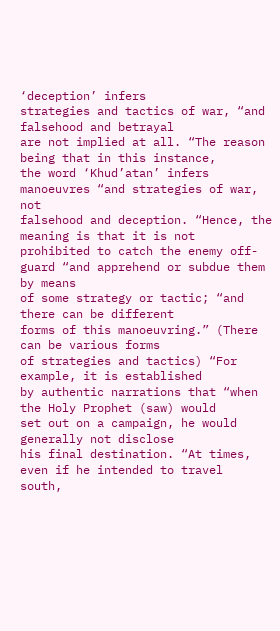‘deception’ infers
strategies and tactics of war, “and falsehood and betrayal
are not implied at all. “The reason being that in this instance,
the word ‘Khud’atan’ infers manoeuvres “and strategies of war, not
falsehood and deception. “Hence, the meaning is that it is not
prohibited to catch the enemy off-guard “and apprehend or subdue them by means
of some strategy or tactic; “and there can be different
forms of this manoeuvring.” (There can be various forms
of strategies and tactics) “For example, it is established
by authentic narrations that “when the Holy Prophet (saw) would
set out on a campaign, he would generally not disclose
his final destination. “At times, even if he intended to travel
south,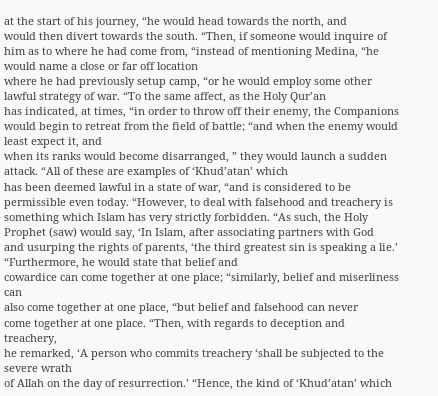at the start of his journey, “he would head towards the north, and
would then divert towards the south. “Then, if someone would inquire of
him as to where he had come from, “instead of mentioning Medina, “he would name a close or far off location
where he had previously setup camp, “or he would employ some other
lawful strategy of war. “To the same affect, as the Holy Qur’an
has indicated, at times, “in order to throw off their enemy, the Companions
would begin to retreat from the field of battle; “and when the enemy would least expect it, and
when its ranks would become disarranged, ” they would launch a sudden attack. “All of these are examples of ‘Khud’atan’ which
has been deemed lawful in a state of war, “and is considered to be permissible even today. “However, to deal with falsehood and treachery is
something which Islam has very strictly forbidden. “As such, the Holy Prophet (saw) would say, ‘In Islam, after associating partners with God
and usurping the rights of parents, ‘the third greatest sin is speaking a lie.’ “Furthermore, he would state that belief and
cowardice can come together at one place; “similarly, belief and miserliness can
also come together at one place, “but belief and falsehood can never
come together at one place. “Then, with regards to deception and treachery,
he remarked, ‘A person who commits treachery ‘shall be subjected to the severe wrath
of Allah on the day of resurrection.’ “Hence, the kind of ‘Khud’atan’ which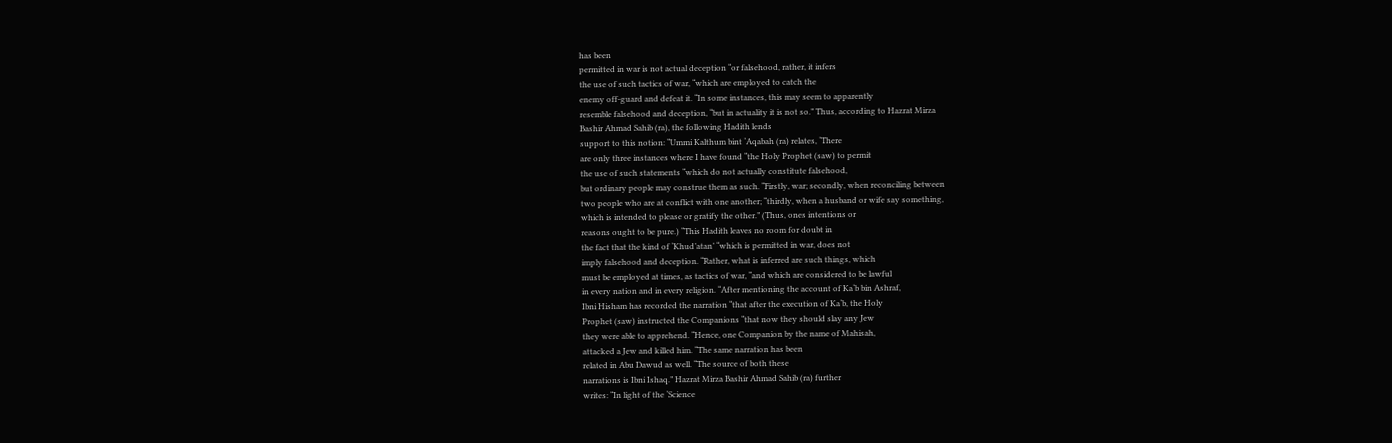has been
permitted in war is not actual deception “or falsehood, rather, it infers
the use of such tactics of war, “which are employed to catch the
enemy off-guard and defeat it. “In some instances, this may seem to apparently
resemble falsehood and deception, “but in actuality it is not so.” Thus, according to Hazrat Mirza
Bashir Ahmad Sahib (ra), the following Hadith lends
support to this notion: “Ummi Kalthum bint ‘Aqabah (ra) relates, ‘There
are only three instances where I have found “the Holy Prophet (saw) to permit
the use of such statements “which do not actually constitute falsehood,
but ordinary people may construe them as such. “Firstly, war; secondly, when reconciling between
two people who are at conflict with one another; “thirdly, when a husband or wife say something,
which is intended to please or gratify the other.” (Thus, ones intentions or
reasons ought to be pure.) “This Hadith leaves no room for doubt in
the fact that the kind of ‘Khud’atan’ “which is permitted in war, does not
imply falsehood and deception. “Rather, what is inferred are such things, which
must be employed at times, as tactics of war, “and which are considered to be lawful
in every nation and in every religion. “After mentioning the account of Ka‘b bin Ashraf,
Ibni Hisham has recorded the narration “that after the execution of Ka‘b, the Holy
Prophet (saw) instructed the Companions “that now they should slay any Jew
they were able to apprehend. “Hence, one Companion by the name of Mahisah,
attacked a Jew and killed him. “The same narration has been
related in Abu Dawud as well. “The source of both these
narrations is Ibni Ishaq.” Hazrat Mirza Bashir Ahmad Sahib (ra) further
writes: “In light of the ‘Science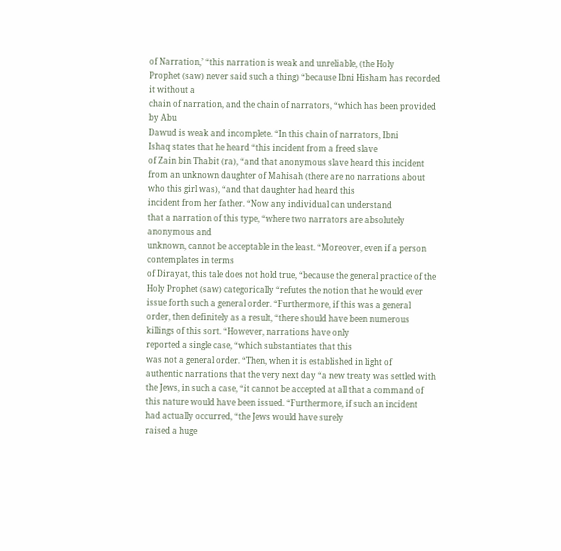of Narration,’ “this narration is weak and unreliable, (the Holy
Prophet (saw) never said such a thing) “because Ibni Hisham has recorded it without a
chain of narration, and the chain of narrators, “which has been provided by Abu
Dawud is weak and incomplete. “In this chain of narrators, Ibni
Ishaq states that he heard “this incident from a freed slave
of Zain bin Thabit (ra), “and that anonymous slave heard this incident
from an unknown daughter of Mahisah (there are no narrations about
who this girl was), “and that daughter had heard this
incident from her father. “Now any individual can understand
that a narration of this type, “where two narrators are absolutely anonymous and
unknown, cannot be acceptable in the least. “Moreover, even if a person contemplates in terms
of Dirayat, this tale does not hold true, “because the general practice of the
Holy Prophet (saw) categorically “refutes the notion that he would ever
issue forth such a general order. “Furthermore, if this was a general
order, then definitely as a result, “there should have been numerous
killings of this sort. “However, narrations have only
reported a single case, “which substantiates that this
was not a general order. “Then, when it is established in light of
authentic narrations that the very next day “a new treaty was settled with
the Jews, in such a case, “it cannot be accepted at all that a command of
this nature would have been issued. “Furthermore, if such an incident
had actually occurred, “the Jews would have surely
raised a huge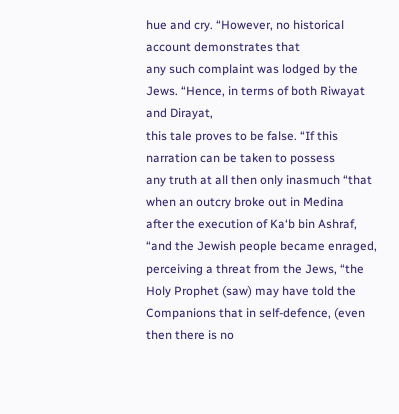hue and cry. “However, no historical account demonstrates that
any such complaint was lodged by the Jews. “Hence, in terms of both Riwayat and Dirayat,
this tale proves to be false. “If this narration can be taken to possess
any truth at all then only inasmuch “that when an outcry broke out in Medina
after the execution of Ka‘b bin Ashraf, “and the Jewish people became enraged,
perceiving a threat from the Jews, “the Holy Prophet (saw) may have told the
Companions that in self-defence, (even then there is no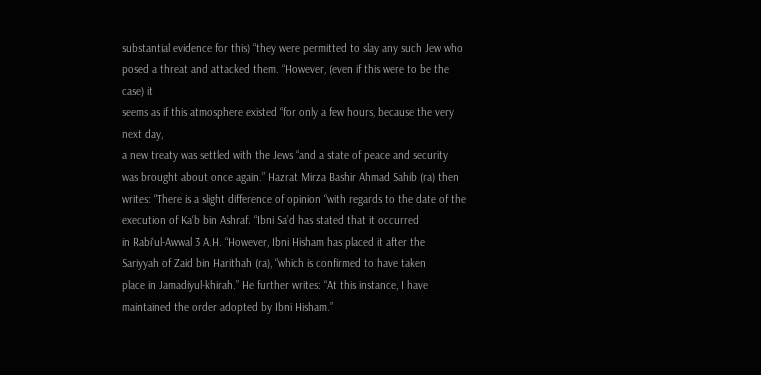substantial evidence for this) “they were permitted to slay any such Jew who
posed a threat and attacked them. “However, (even if this were to be the case) it
seems as if this atmosphere existed “for only a few hours, because the very next day,
a new treaty was settled with the Jews “and a state of peace and security
was brought about once again.” Hazrat Mirza Bashir Ahmad Sahib (ra) then writes: “There is a slight difference of opinion “with regards to the date of the
execution of Ka‘b bin Ashraf. “Ibni Sa’d has stated that it occurred
in Rabi‘ul-Awwal 3 A.H. “However, Ibni Hisham has placed it after the
Sariyyah of Zaid bin Harithah (ra), “which is confirmed to have taken
place in Jamadiyul-khirah.” He further writes: “At this instance, I have
maintained the order adopted by Ibni Hisham.”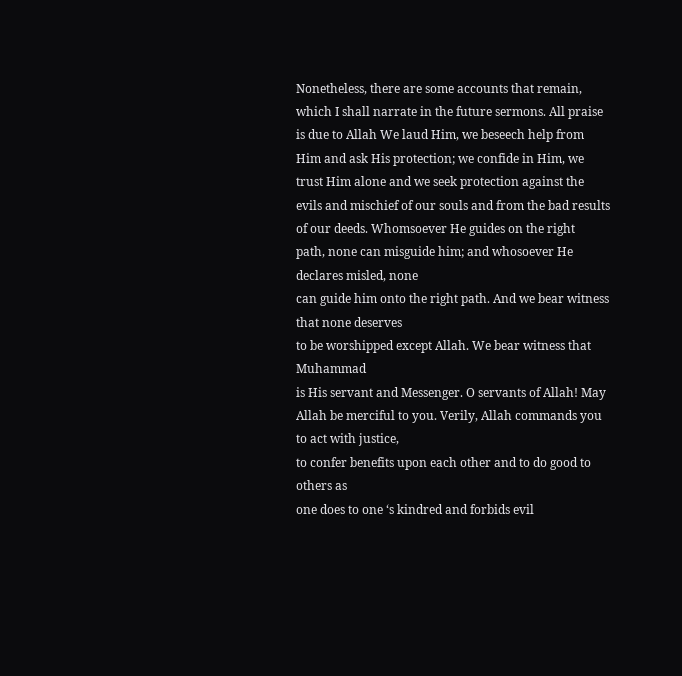Nonetheless, there are some accounts that remain,
which I shall narrate in the future sermons. All praise is due to Allah We laud Him, we beseech help from
Him and ask His protection; we confide in Him, we trust Him alone and we seek protection against the
evils and mischief of our souls and from the bad results of our deeds. Whomsoever He guides on the right
path, none can misguide him; and whosoever He declares misled, none
can guide him onto the right path. And we bear witness that none deserves
to be worshipped except Allah. We bear witness that Muhammad
is His servant and Messenger. O servants of Allah! May Allah be merciful to you. Verily, Allah commands you to act with justice,
to confer benefits upon each other and to do good to others as
one does to one ‘s kindred and forbids evil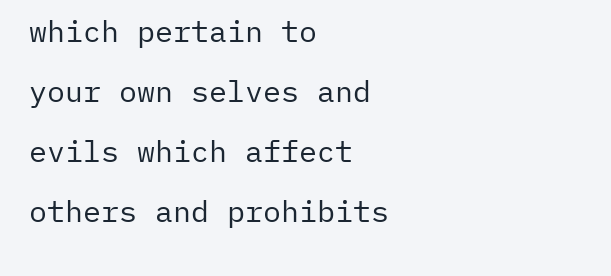which pertain to your own selves and evils which affect others and prohibits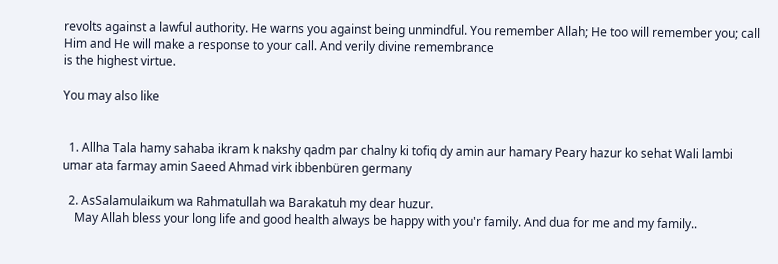revolts against a lawful authority. He warns you against being unmindful. You remember Allah; He too will remember you; call Him and He will make a response to your call. And verily divine remembrance
is the highest virtue.

You may also like


  1. Allha Tala hamy sahaba ikram k nakshy qadm par chalny ki tofiq dy amin aur hamary Peary hazur ko sehat Wali lambi umar ata farmay amin Saeed Ahmad virk ibbenbüren germany

  2. AsSalamulaikum wa Rahmatullah wa Barakatuh my dear huzur.
    May Allah bless your long life and good health always be happy with you'r family. And dua for me and my family..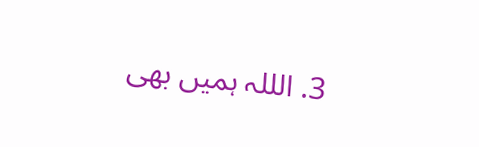3. الللہ ہمیں بھی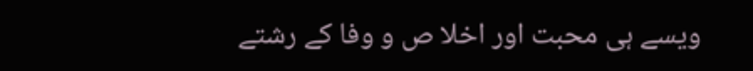ویسے ہی محبت اور اخلا ص و وفا کے رشتے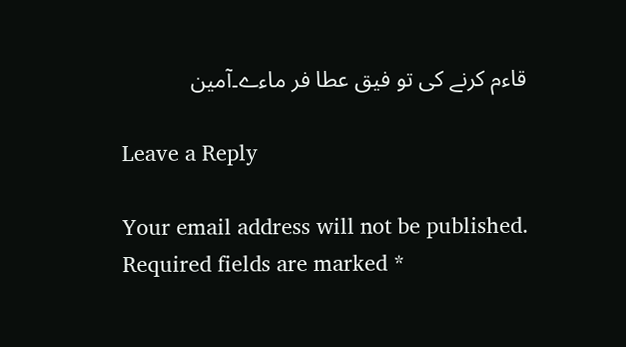قاءم کرنے کی تو فیق عطا فر ماءے۔آمین

Leave a Reply

Your email address will not be published. Required fields are marked *